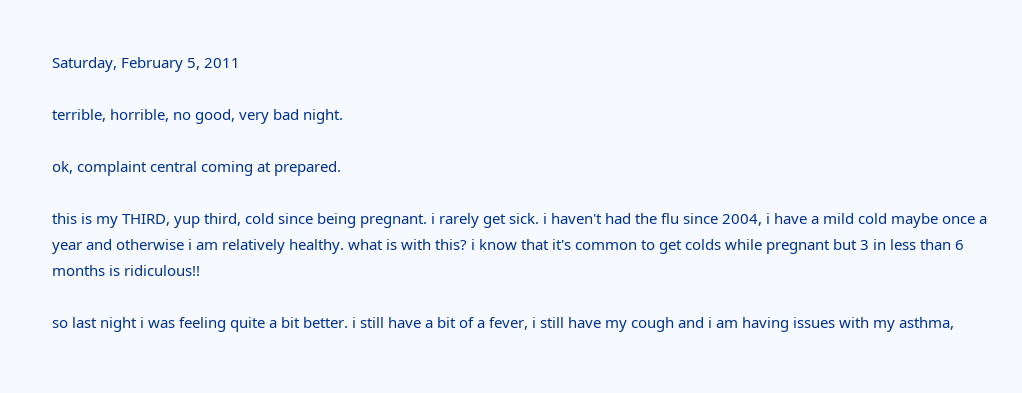Saturday, February 5, 2011

terrible, horrible, no good, very bad night.

ok, complaint central coming at prepared.

this is my THIRD, yup third, cold since being pregnant. i rarely get sick. i haven't had the flu since 2004, i have a mild cold maybe once a year and otherwise i am relatively healthy. what is with this? i know that it's common to get colds while pregnant but 3 in less than 6 months is ridiculous!!

so last night i was feeling quite a bit better. i still have a bit of a fever, i still have my cough and i am having issues with my asthma,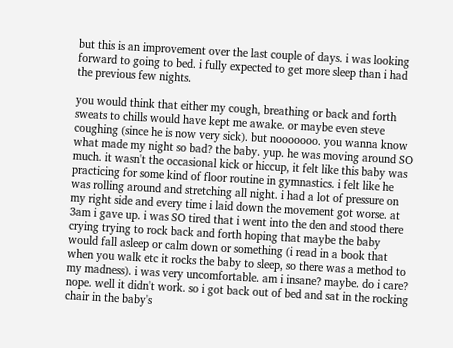but this is an improvement over the last couple of days. i was looking forward to going to bed. i fully expected to get more sleep than i had the previous few nights.

you would think that either my cough, breathing or back and forth sweats to chills would have kept me awake. or maybe even steve coughing (since he is now very sick). but nooooooo. you wanna know what made my night so bad? the baby. yup. he was moving around SO much. it wasn't the occasional kick or hiccup, it felt like this baby was practicing for some kind of floor routine in gymnastics. i felt like he was rolling around and stretching all night. i had a lot of pressure on my right side and every time i laid down the movement got worse. at 3am i gave up. i was SO tired that i went into the den and stood there crying trying to rock back and forth hoping that maybe the baby would fall asleep or calm down or something (i read in a book that when you walk etc it rocks the baby to sleep, so there was a method to my madness). i was very uncomfortable. am i insane? maybe. do i care? nope. well it didn't work. so i got back out of bed and sat in the rocking chair in the baby's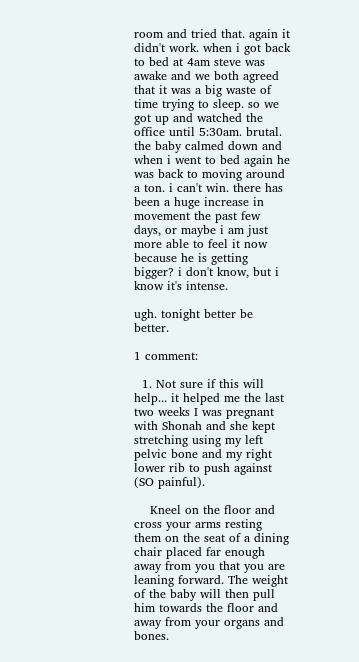room and tried that. again it didn't work. when i got back to bed at 4am steve was awake and we both agreed that it was a big waste of time trying to sleep. so we got up and watched the office until 5:30am. brutal. the baby calmed down and when i went to bed again he was back to moving around a ton. i can't win. there has been a huge increase in movement the past few days, or maybe i am just more able to feel it now because he is getting bigger? i don't know, but i know it's intense.

ugh. tonight better be better.

1 comment:

  1. Not sure if this will help... it helped me the last two weeks I was pregnant with Shonah and she kept stretching using my left pelvic bone and my right lower rib to push against (SO painful).

    Kneel on the floor and cross your arms resting them on the seat of a dining chair placed far enough away from you that you are leaning forward. The weight of the baby will then pull him towards the floor and away from your organs and bones.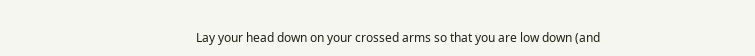Lay your head down on your crossed arms so that you are low down (and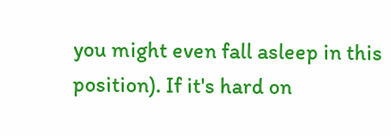you might even fall asleep in this position). If it's hard on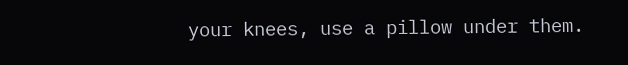your knees, use a pillow under them.